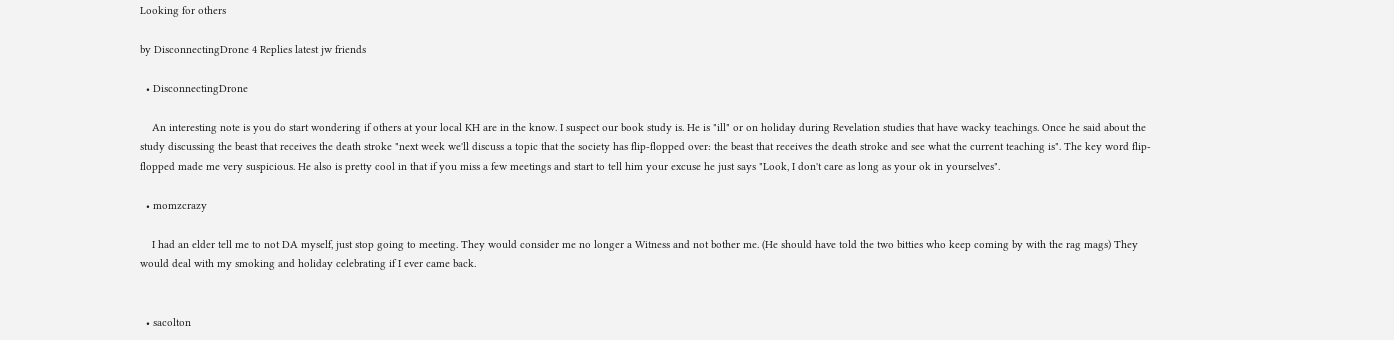Looking for others

by DisconnectingDrone 4 Replies latest jw friends

  • DisconnectingDrone

    An interesting note is you do start wondering if others at your local KH are in the know. I suspect our book study is. He is "ill" or on holiday during Revelation studies that have wacky teachings. Once he said about the study discussing the beast that receives the death stroke "next week we'll discuss a topic that the society has flip-flopped over: the beast that receives the death stroke and see what the current teaching is". The key word flip-flopped made me very suspicious. He also is pretty cool in that if you miss a few meetings and start to tell him your excuse he just says "Look, I don't care as long as your ok in yourselves".

  • momzcrazy

    I had an elder tell me to not DA myself, just stop going to meeting. They would consider me no longer a Witness and not bother me. (He should have told the two bitties who keep coming by with the rag mags) They would deal with my smoking and holiday celebrating if I ever came back.


  • sacolton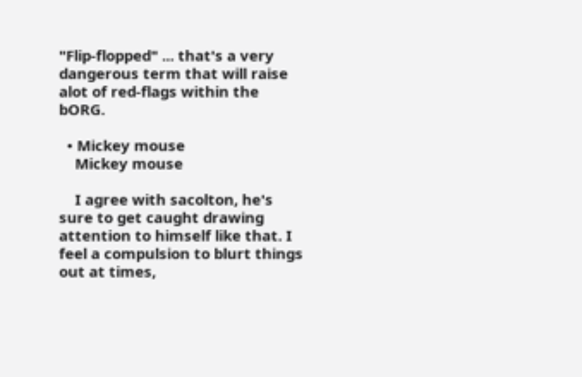"Flip-flopped" ... that's a very dangerous term that will raise alot of red-flags within the bORG.

  • Mickey mouse
    Mickey mouse

    I agree with sacolton, he's sure to get caught drawing attention to himself like that. I feel a compulsion to blurt things out at times,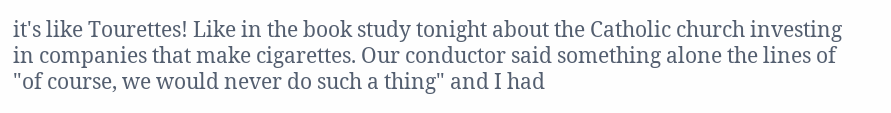it's like Tourettes! Like in the book study tonight about the Catholic church investing in companies that make cigarettes. Our conductor said something alone the lines of "of course, we would never do such a thing" and I had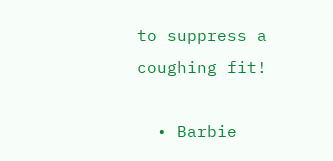to suppress a coughing fit!

  • Barbie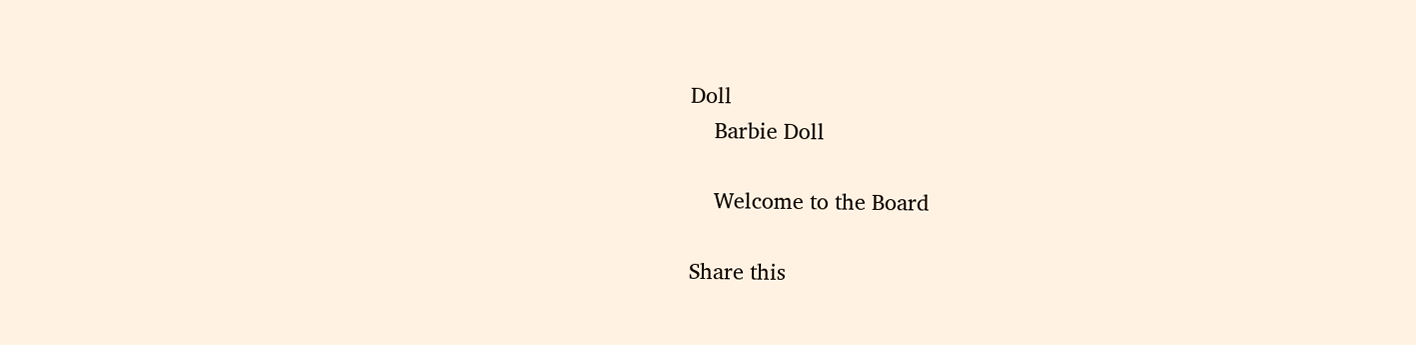Doll
    Barbie Doll

    Welcome to the Board

Share this